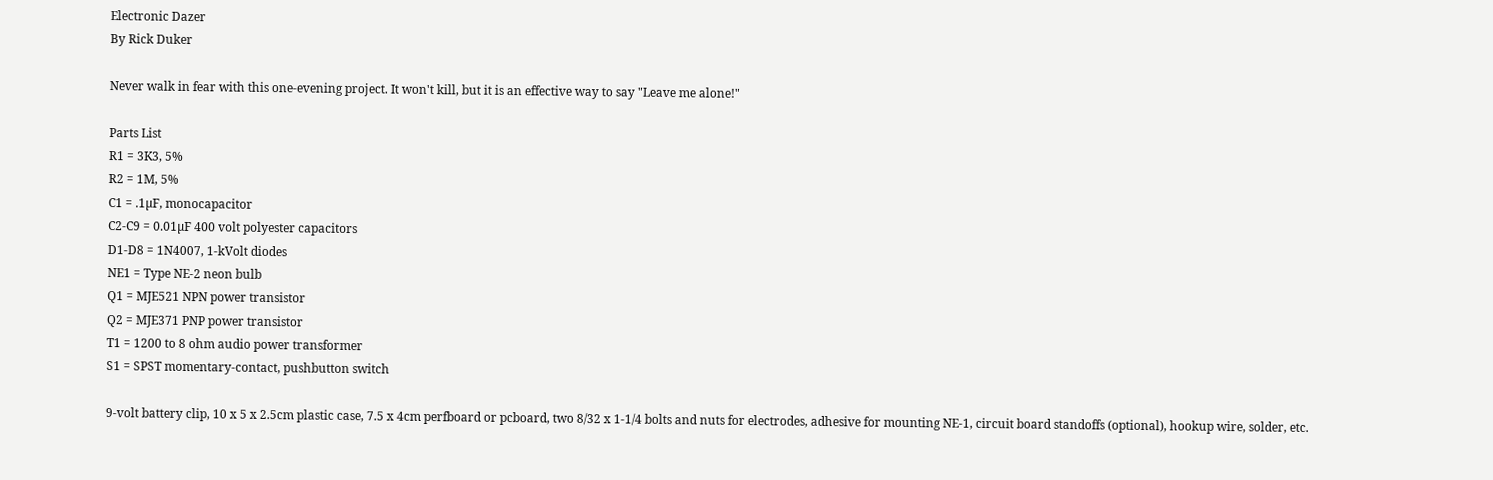Electronic Dazer
By Rick Duker

Never walk in fear with this one-evening project. It won't kill, but it is an effective way to say "Leave me alone!"

Parts List
R1 = 3K3, 5%
R2 = 1M, 5%
C1 = .1µF, monocapacitor
C2-C9 = 0.01µF 400 volt polyester capacitors
D1-D8 = 1N4007, 1-kVolt diodes
NE1 = Type NE-2 neon bulb
Q1 = MJE521 NPN power transistor
Q2 = MJE371 PNP power transistor
T1 = 1200 to 8 ohm audio power transformer
S1 = SPST momentary-contact, pushbutton switch

9-volt battery clip, 10 x 5 x 2.5cm plastic case, 7.5 x 4cm perfboard or pcboard, two 8/32 x 1-1/4 bolts and nuts for electrodes, adhesive for mounting NE-1, circuit board standoffs (optional), hookup wire, solder, etc.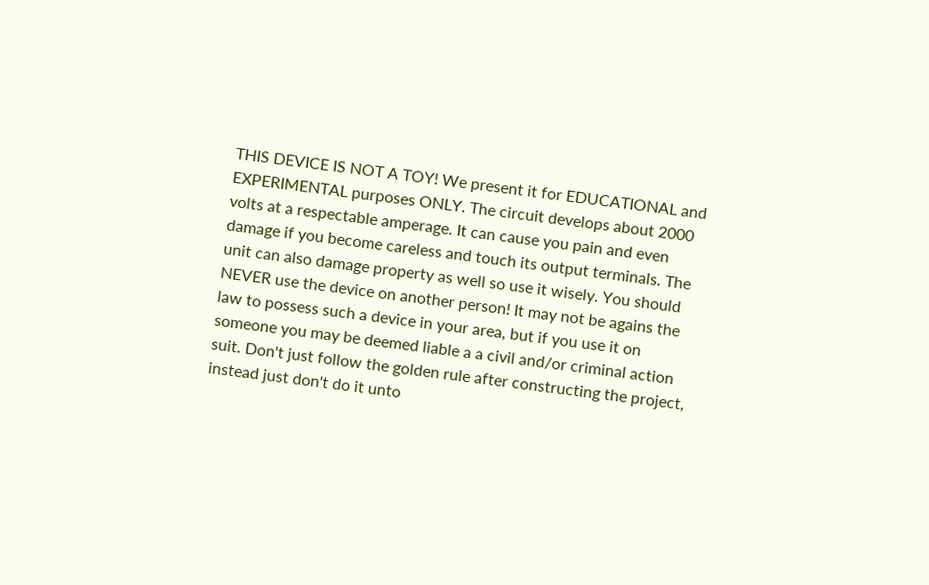THIS DEVICE IS NOT A TOY! We present it for EDUCATIONAL and EXPERIMENTAL purposes ONLY. The circuit develops about 2000 volts at a respectable amperage. It can cause you pain and even damage if you become careless and touch its output terminals. The unit can also damage property as well so use it wisely. You should NEVER use the device on another person! It may not be agains the law to possess such a device in your area, but if you use it on someone you may be deemed liable a a civil and/or criminal action suit. Don't just follow the golden rule after constructing the project, instead just don't do it unto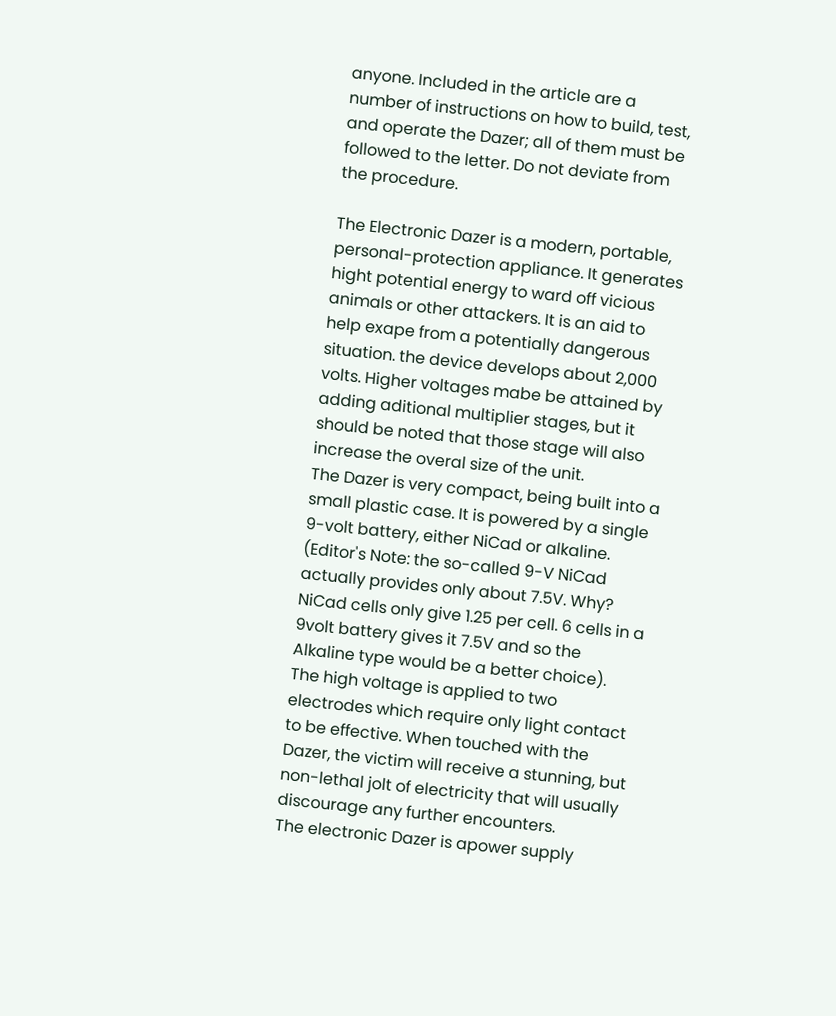anyone. Included in the article are a number of instructions on how to build, test, and operate the Dazer; all of them must be followed to the letter. Do not deviate from the procedure.

The Electronic Dazer is a modern, portable, personal-protection appliance. It generates hight potential energy to ward off vicious animals or other attackers. It is an aid to help exape from a potentially dangerous situation. the device develops about 2,000 volts. Higher voltages mabe be attained by adding aditional multiplier stages, but it should be noted that those stage will also increase the overal size of the unit.
The Dazer is very compact, being built into a small plastic case. It is powered by a single 9-volt battery, either NiCad or alkaline. (Editor's Note: the so-called 9-V NiCad actually provides only about 7.5V. Why? NiCad cells only give 1.25 per cell. 6 cells in a 9volt battery gives it 7.5V and so the Alkaline type would be a better choice).
The high voltage is applied to two electrodes which require only light contact to be effective. When touched with the Dazer, the victim will receive a stunning, but non-lethal jolt of electricity that will usually discourage any further encounters.
The electronic Dazer is apower supply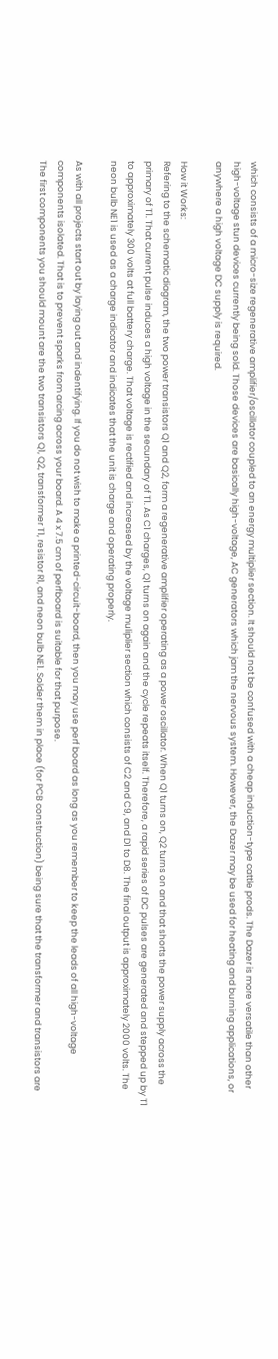which consists of a micro-size regenerative amplifier/oscillator coupled to an energy multiplier section. It should not be confused with a cheap induction-type cattle prods. The Dazer is more versatile than other high-voltage stun devices currently being sold. Those devices are basically high-voltage, AC generators which jam the nervous system. However, the Dazer may be used for heating and burning applications, or anywhere a high voltage DC supply is required.

How it Works:
Refering to the schematic diagram, the two power transistors Q1 and Q2, form a regenerative amplifier operating as a power oscillator. When Q1 turns on, Q2 turns on and that shorts the power supply across the primary of T1. That current pulse induces a high voltage in the secundary of T1. As C1 charges, Q1 turns on again and the cycle repeats itself. Therefore, a rapid series of DC pulses are generated and stepped up by T1 to approximately 300 volts at full battery charge. That voltage is rectified and increased by the voltage muliplier section which consists of C2 and C9, and D1 to D8. The final output is approximately 2000 volts. The neon bulb NE1 is used as a charge indicator and indicates that the unit is charge and operating properly.

As with all projects start out by laying out and indentifying. If you do not wish to make a printed-circuit-board, then you may use perf board as long as you remember to keep the leads of all high-voltage components isolated. That is to prevent sparks from arcing across your board. A 4 x 7.5 cm of perfboard is suitable for that purpose.
The first components you should mount are the two transistors Q1, Q2, transformer T1, resistor R1, and neon bulb NE1. Solder them in place (for PCB construction) being sure that the transformer and transistors are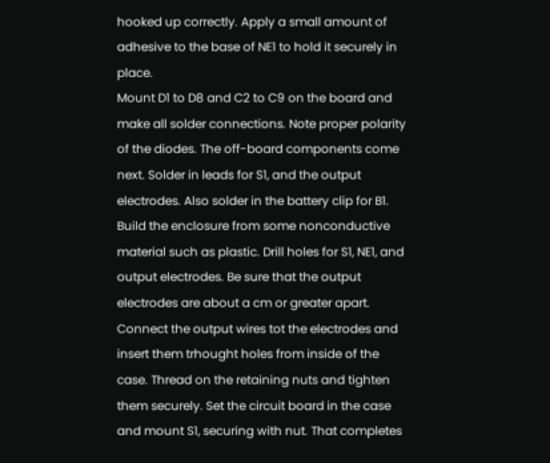hooked up correctly. Apply a small amount of adhesive to the base of NE1 to hold it securely in place.
Mount D1 to D8 and C2 to C9 on the board and make all solder connections. Note proper polarity of the diodes. The off-board components come next. Solder in leads for S1, and the output electrodes. Also solder in the battery clip for B1.
Build the enclosure from some nonconductive material such as plastic. Drill holes for S1, NE1, and output electrodes. Be sure that the output electrodes are about a cm or greater apart. Connect the output wires tot the electrodes and insert them trhought holes from inside of the case. Thread on the retaining nuts and tighten them securely. Set the circuit board in the case and mount S1, securing with nut. That completes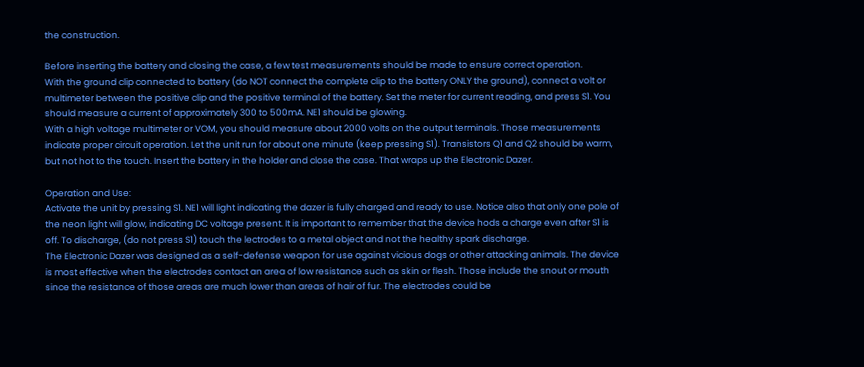the construction.

Before inserting the battery and closing the case, a few test measurements should be made to ensure correct operation.
With the ground clip connected to battery (do NOT connect the complete clip to the battery ONLY the ground), connect a volt or multimeter between the positive clip and the positive terminal of the battery. Set the meter for current reading, and press S1. You should measure a current of approximately 300 to 500mA. NE1 should be glowing.
With a high voltage multimeter or VOM, you should measure about 2000 volts on the output terminals. Those measurements indicate proper circuit operation. Let the unit run for about one minute (keep pressing S1). Transistors Q1 and Q2 should be warm, but not hot to the touch. Insert the battery in the holder and close the case. That wraps up the Electronic Dazer.

Operation and Use:
Activate the unit by pressing S1. NE1 will light indicating the dazer is fully charged and ready to use. Notice also that only one pole of the neon light will glow, indicating DC voltage present. It is important to remember that the device hods a charge even after S1 is off. To discharge, (do not press S1) touch the lectrodes to a metal object and not the healthy spark discharge.
The Electronic Dazer was designed as a self-defense weapon for use against vicious dogs or other attacking animals. The device is most effective when the electrodes contact an area of low resistance such as skin or flesh. Those include the snout or mouth since the resistance of those areas are much lower than areas of hair of fur. The electrodes could be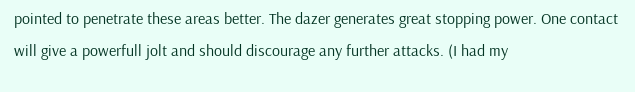pointed to penetrate these areas better. The dazer generates great stopping power. One contact will give a powerfull jolt and should discourage any further attacks. (I had my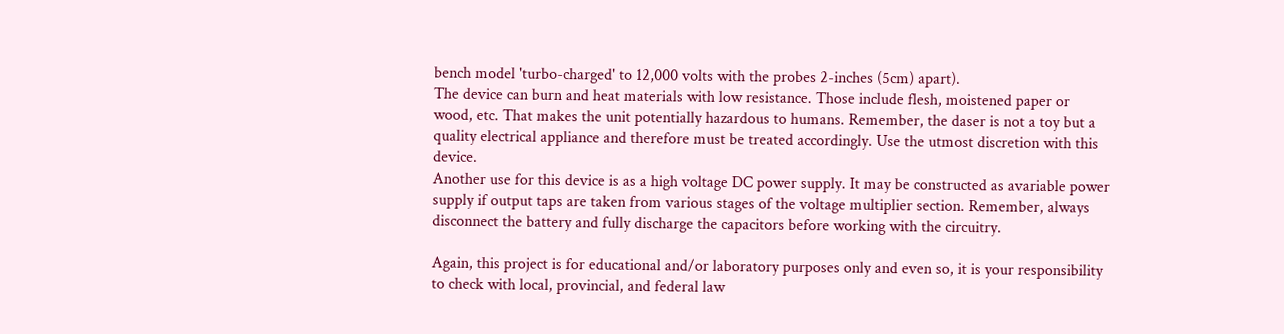bench model 'turbo-charged' to 12,000 volts with the probes 2-inches (5cm) apart).
The device can burn and heat materials with low resistance. Those include flesh, moistened paper or wood, etc. That makes the unit potentially hazardous to humans. Remember, the daser is not a toy but a quality electrical appliance and therefore must be treated accordingly. Use the utmost discretion with this device.
Another use for this device is as a high voltage DC power supply. It may be constructed as avariable power supply if output taps are taken from various stages of the voltage multiplier section. Remember, always disconnect the battery and fully discharge the capacitors before working with the circuitry.

Again, this project is for educational and/or laboratory purposes only and even so, it is your responsibility to check with local, provincial, and federal law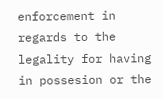enforcement in regards to the legality for having in possesion or the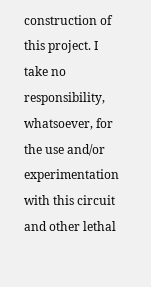construction of this project. I take no responsibility, whatsoever, for the use and/or experimentation with this circuit and other lethal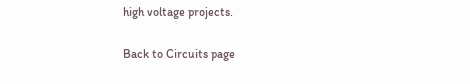high voltage projects.

Back to Circuits page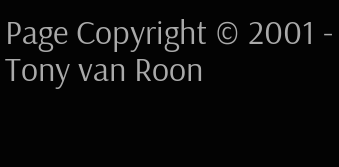Page Copyright © 2001 - Tony van Roon